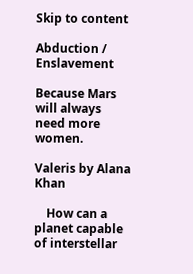Skip to content

Abduction / Enslavement

Because Mars will always need more women.

Valeris by Alana Khan

    How can a planet capable of interstellar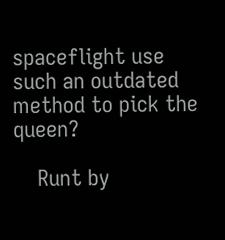spaceflight use such an outdated method to pick the queen?

    Runt by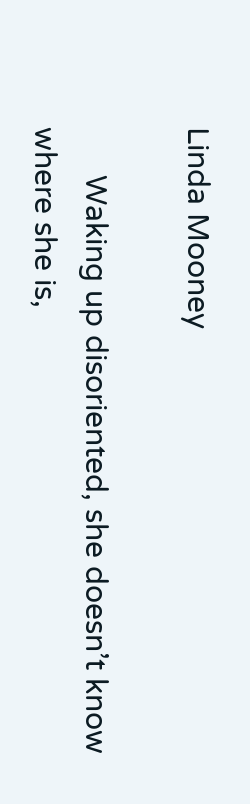Linda Mooney

      Waking up disoriented, she doesn’t know where she is,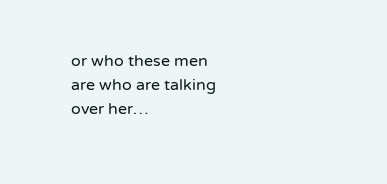or who these men are who are talking over her…